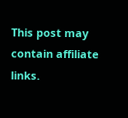This post may contain affiliate links.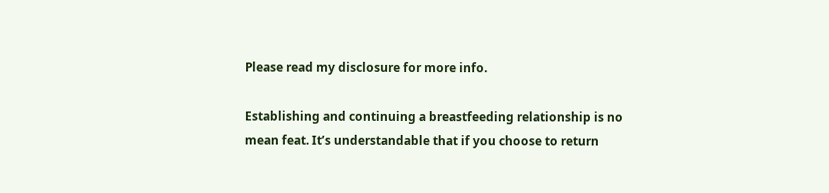Please read my disclosure for more info.

Establishing and continuing a breastfeeding relationship is no mean feat. It’s understandable that if you choose to return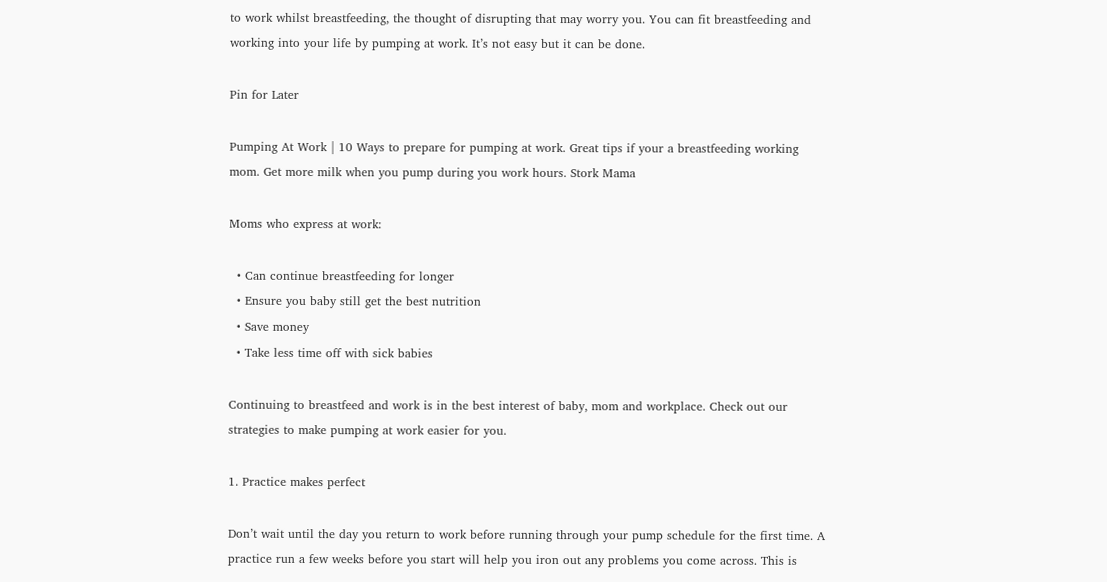to work whilst breastfeeding, the thought of disrupting that may worry you. You can fit breastfeeding and working into your life by pumping at work. It’s not easy but it can be done.

Pin for Later

Pumping At Work | 10 Ways to prepare for pumping at work. Great tips if your a breastfeeding working mom. Get more milk when you pump during you work hours. Stork Mama

Moms who express at work:

  • Can continue breastfeeding for longer
  • Ensure you baby still get the best nutrition
  • Save money
  • Take less time off with sick babies

Continuing to breastfeed and work is in the best interest of baby, mom and workplace. Check out our strategies to make pumping at work easier for you.

1. Practice makes perfect

Don’t wait until the day you return to work before running through your pump schedule for the first time. A practice run a few weeks before you start will help you iron out any problems you come across. This is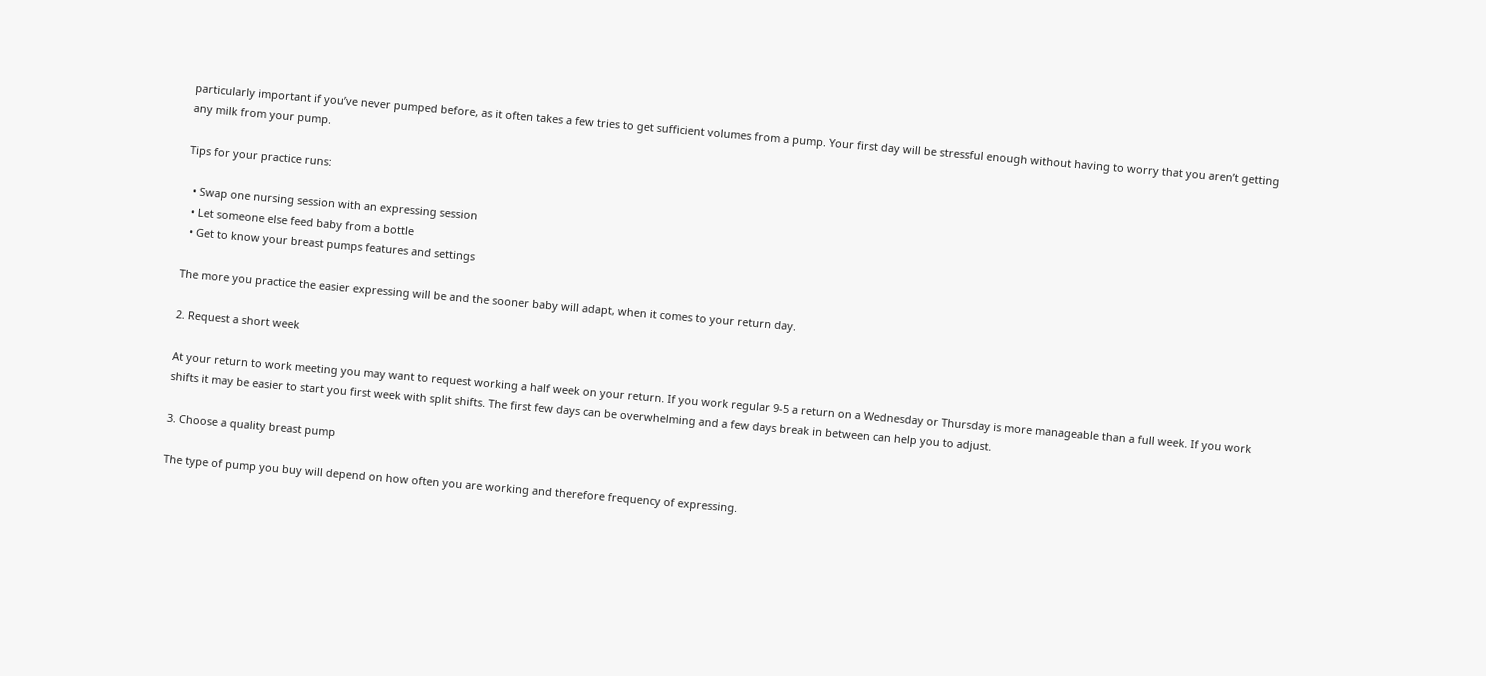particularly important if you’ve never pumped before, as it often takes a few tries to get sufficient volumes from a pump. Your first day will be stressful enough without having to worry that you aren’t getting any milk from your pump.

Tips for your practice runs:

  • Swap one nursing session with an expressing session
  • Let someone else feed baby from a bottle
  • Get to know your breast pumps features and settings

The more you practice the easier expressing will be and the sooner baby will adapt, when it comes to your return day.

2. Request a short week

At your return to work meeting you may want to request working a half week on your return. If you work regular 9-5 a return on a Wednesday or Thursday is more manageable than a full week. If you work shifts it may be easier to start you first week with split shifts. The first few days can be overwhelming and a few days break in between can help you to adjust.

3. Choose a quality breast pump

The type of pump you buy will depend on how often you are working and therefore frequency of expressing.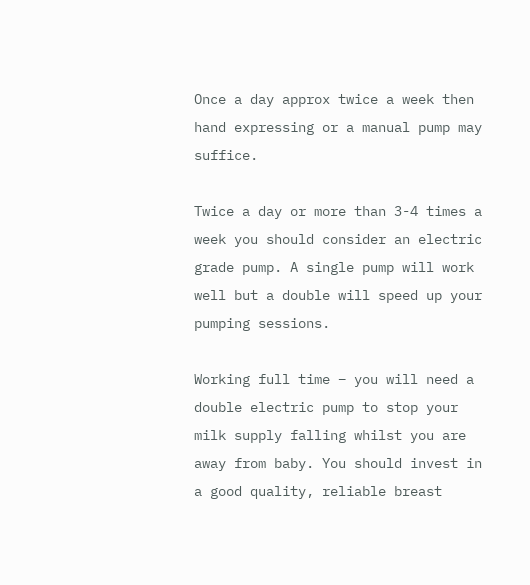Once a day approx twice a week then hand expressing or a manual pump may suffice.

Twice a day or more than 3-4 times a week you should consider an electric grade pump. A single pump will work well but a double will speed up your pumping sessions.

Working full time – you will need a double electric pump to stop your milk supply falling whilst you are away from baby. You should invest in a good quality, reliable breast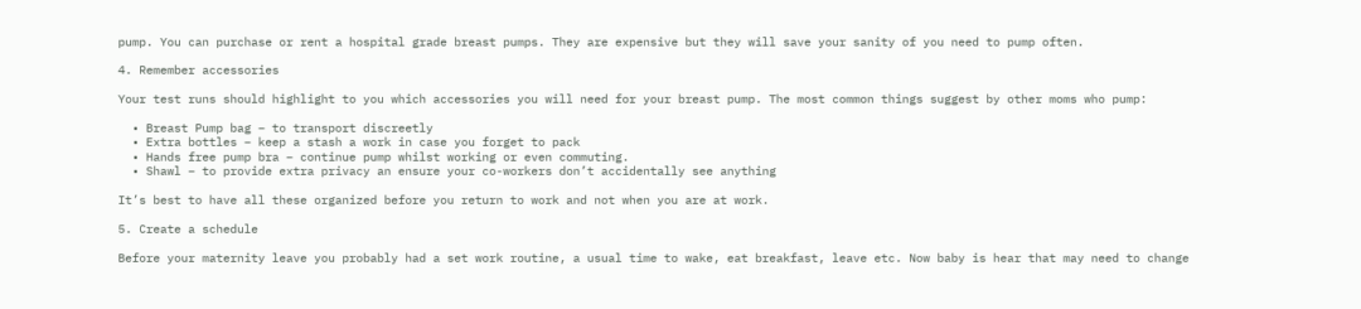pump. You can purchase or rent a hospital grade breast pumps. They are expensive but they will save your sanity of you need to pump often.

4. Remember accessories

Your test runs should highlight to you which accessories you will need for your breast pump. The most common things suggest by other moms who pump:

  • Breast Pump bag – to transport discreetly
  • Extra bottles – keep a stash a work in case you forget to pack
  • Hands free pump bra – continue pump whilst working or even commuting.
  • Shawl – to provide extra privacy an ensure your co-workers don’t accidentally see anything

It’s best to have all these organized before you return to work and not when you are at work.

5. Create a schedule

Before your maternity leave you probably had a set work routine, a usual time to wake, eat breakfast, leave etc. Now baby is hear that may need to change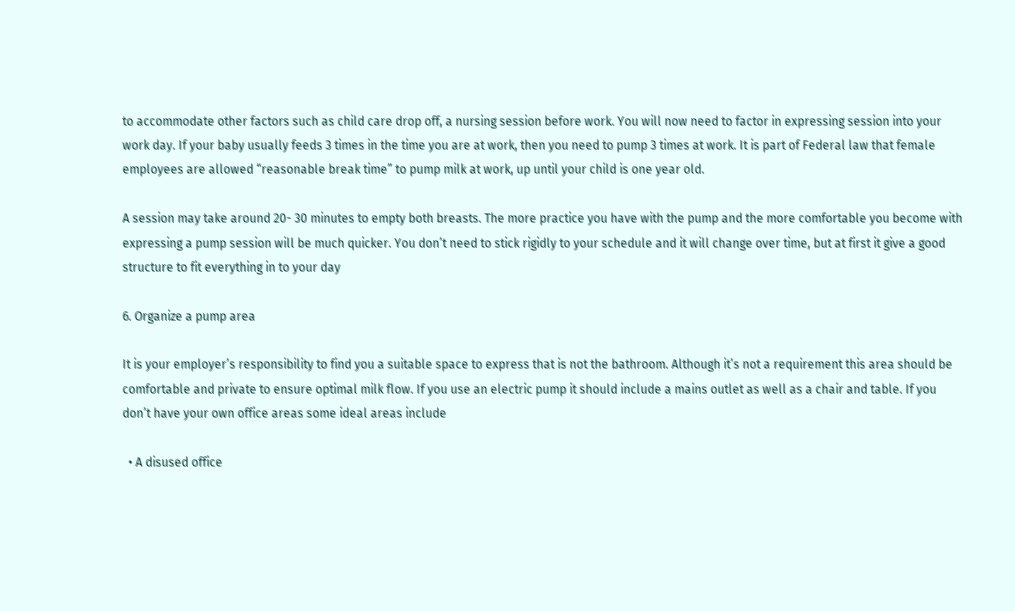to accommodate other factors such as child care drop off, a nursing session before work. You will now need to factor in expressing session into your work day. If your baby usually feeds 3 times in the time you are at work, then you need to pump 3 times at work. It is part of Federal law that female employees are allowed “reasonable break time” to pump milk at work, up until your child is one year old.

A session may take around 20- 30 minutes to empty both breasts. The more practice you have with the pump and the more comfortable you become with expressing a pump session will be much quicker. You don’t need to stick rigidly to your schedule and it will change over time, but at first it give a good structure to fit everything in to your day

6. Organize a pump area

It is your employer’s responsibility to find you a suitable space to express that is not the bathroom. Although it’s not a requirement this area should be comfortable and private to ensure optimal milk flow. If you use an electric pump it should include a mains outlet as well as a chair and table. If you don’t have your own office areas some ideal areas include

  • A disused office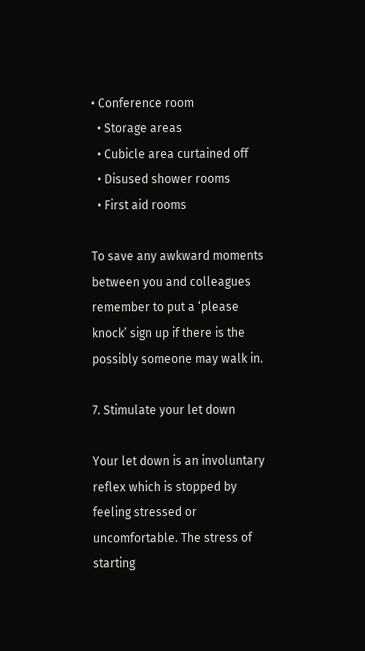• Conference room
  • Storage areas
  • Cubicle area curtained off
  • Disused shower rooms
  • First aid rooms

To save any awkward moments between you and colleagues remember to put a ‘please knock’ sign up if there is the possibly someone may walk in.

7. Stimulate your let down

Your let down is an involuntary reflex which is stopped by feeling stressed or uncomfortable. The stress of starting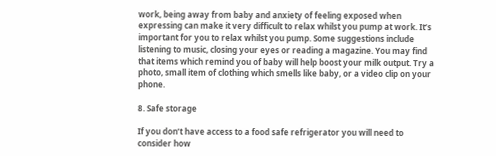work, being away from baby and anxiety of feeling exposed when expressing can make it very difficult to relax whilst you pump at work. It’s important for you to relax whilst you pump. Some suggestions include listening to music, closing your eyes or reading a magazine. You may find that items which remind you of baby will help boost your milk output. Try a photo, small item of clothing which smells like baby, or a video clip on your phone.

8. Safe storage

If you don’t have access to a food safe refrigerator you will need to consider how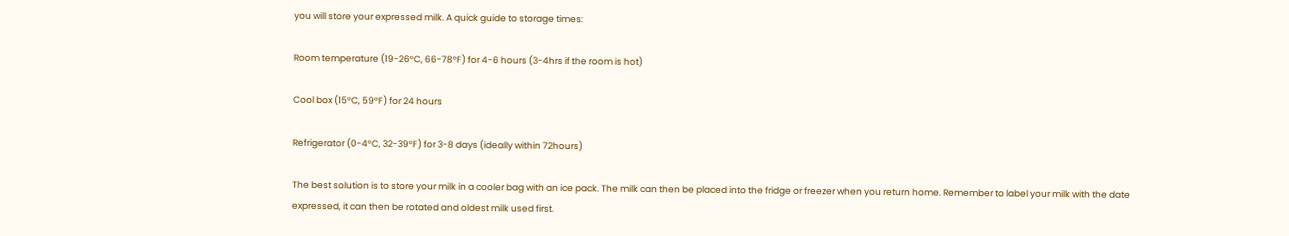you will store your expressed milk. A quick guide to storage times:

Room temperature (19-26°C, 66-78°F) for 4-6 hours (3-4hrs if the room is hot)

Cool box (15°C, 59°F) for 24 hours

Refrigerator (0-4°C, 32-39°F) for 3-8 days (ideally within 72hours)

The best solution is to store your milk in a cooler bag with an ice pack. The milk can then be placed into the fridge or freezer when you return home. Remember to label your milk with the date expressed, it can then be rotated and oldest milk used first.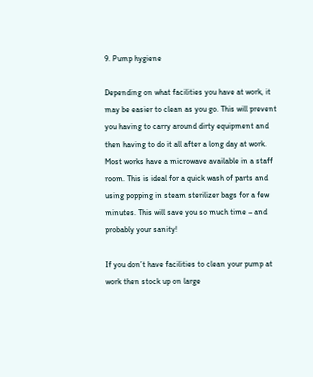9. Pump hygiene

Depending on what facilities you have at work, it may be easier to clean as you go. This will prevent you having to carry around dirty equipment and then having to do it all after a long day at work. Most works have a microwave available in a staff room. This is ideal for a quick wash of parts and using popping in steam sterilizer bags for a few minutes. This will save you so much time – and probably your sanity!

If you don’t have facilities to clean your pump at work then stock up on large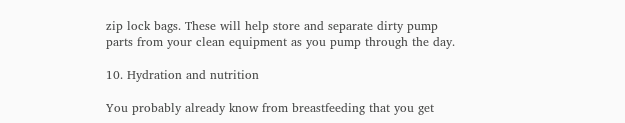zip lock bags. These will help store and separate dirty pump parts from your clean equipment as you pump through the day.

10. Hydration and nutrition

You probably already know from breastfeeding that you get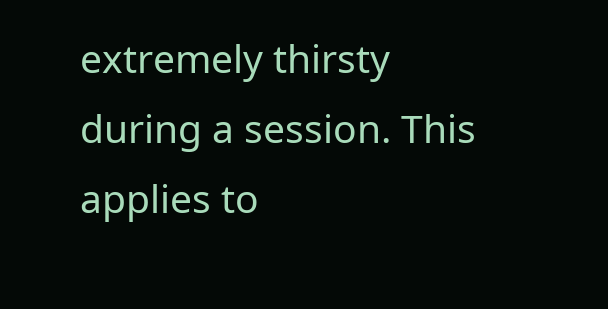extremely thirsty during a session. This applies to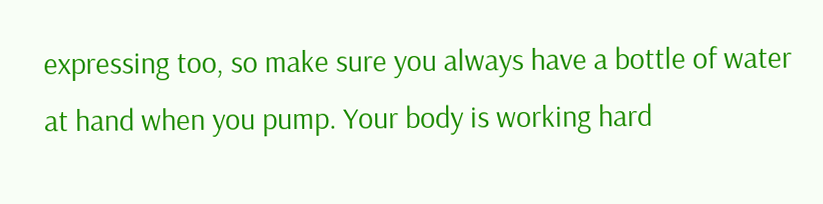expressing too, so make sure you always have a bottle of water at hand when you pump. Your body is working hard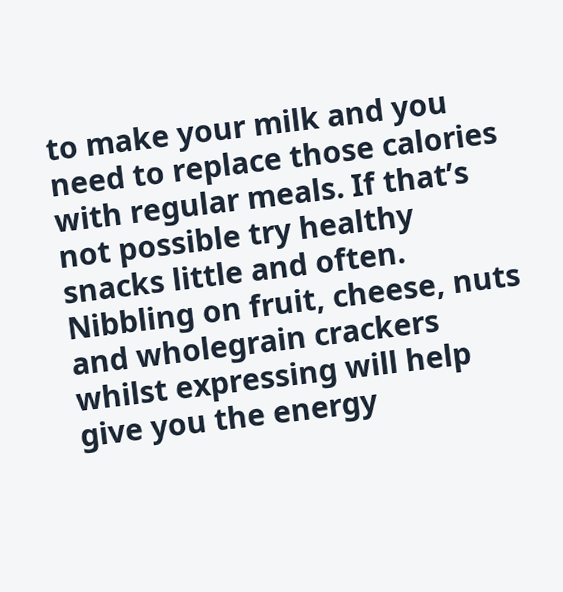to make your milk and you need to replace those calories with regular meals. If that’s not possible try healthy snacks little and often. Nibbling on fruit, cheese, nuts and wholegrain crackers whilst expressing will help give you the energy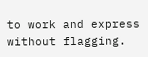to work and express without flagging.